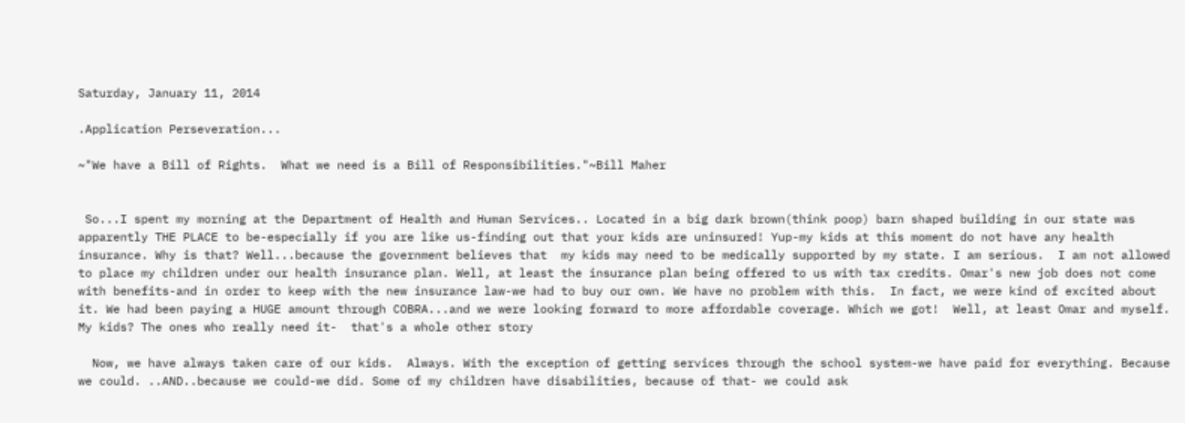Saturday, January 11, 2014

.Application Perseveration...

~"We have a Bill of Rights.  What we need is a Bill of Responsibilities."~Bill Maher


 So...I spent my morning at the Department of Health and Human Services.. Located in a big dark brown(think poop) barn shaped building in our state was apparently THE PLACE to be-especially if you are like us-finding out that your kids are uninsured! Yup-my kids at this moment do not have any health insurance. Why is that? Well...because the government believes that  my kids may need to be medically supported by my state. I am serious.  I am not allowed to place my children under our health insurance plan. Well, at least the insurance plan being offered to us with tax credits. Omar's new job does not come with benefits-and in order to keep with the new insurance law-we had to buy our own. We have no problem with this.  In fact, we were kind of excited about it. We had been paying a HUGE amount through COBRA...and we were looking forward to more affordable coverage. Which we got!  Well, at least Omar and myself. My kids? The ones who really need it-  that's a whole other story

  Now, we have always taken care of our kids.  Always. With the exception of getting services through the school system-we have paid for everything. Because we could. ..AND..because we could-we did. Some of my children have disabilities, because of that- we could ask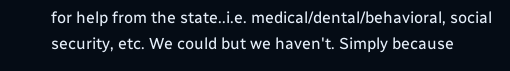for help from the state..i.e. medical/dental/behavioral, social security, etc. We could but we haven't. Simply because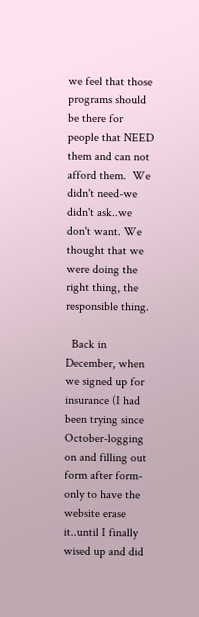we feel that those programs should be there for people that NEED them and can not afford them.  We didn't need-we didn't ask..we don't want. We thought that we were doing the right thing, the responsible thing.

  Back in December, when we signed up for insurance (I had been trying since October-logging on and filling out form after form-only to have the website erase it..until I finally wised up and did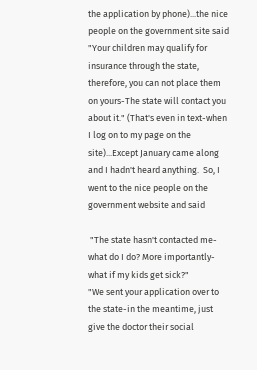the application by phone)...the nice people on the government site said  "Your children may qualify for insurance through the state, therefore, you can not place them on yours-The state will contact you about it." (That's even in text-when I log on to my page on the site)...Except January came along and I hadn't heard anything.  So, I went to the nice people on the government website and said

 "The state hasn't contacted me-what do I do? More importantly-what if my kids get sick?"
"We sent your application over to the state-in the meantime, just give the doctor their social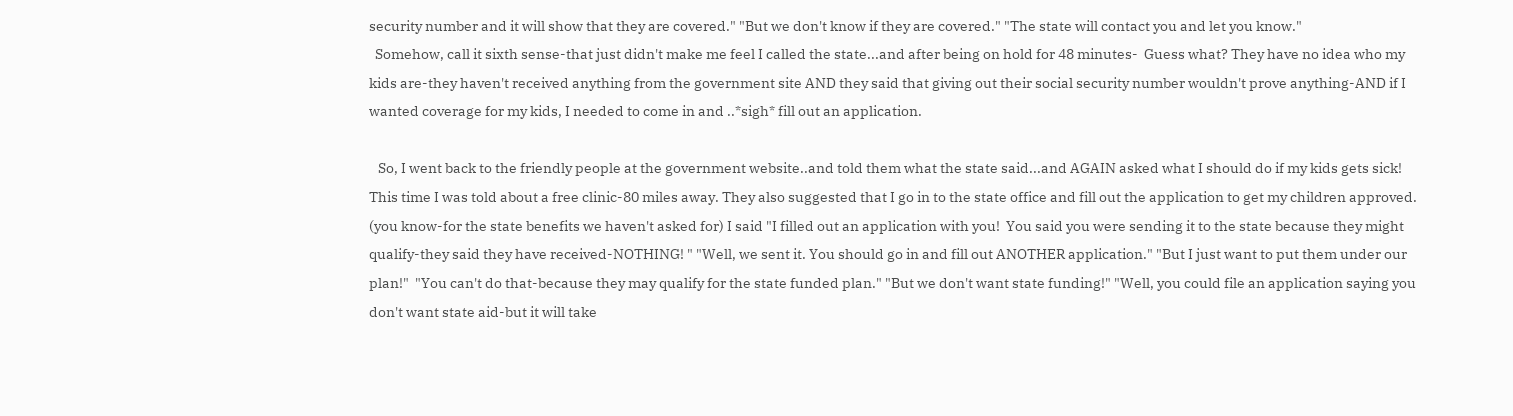security number and it will show that they are covered." "But we don't know if they are covered." "The state will contact you and let you know."
  Somehow, call it sixth sense-that just didn't make me feel I called the state...and after being on hold for 48 minutes-  Guess what? They have no idea who my kids are-they haven't received anything from the government site AND they said that giving out their social security number wouldn't prove anything-AND if I wanted coverage for my kids, I needed to come in and ..*sigh* fill out an application.

   So, I went back to the friendly people at the government website..and told them what the state said...and AGAIN asked what I should do if my kids gets sick! This time I was told about a free clinic-80 miles away. They also suggested that I go in to the state office and fill out the application to get my children approved. (you know-for the state benefits we haven't asked for) I said "I filled out an application with you!  You said you were sending it to the state because they might qualify-they said they have received-NOTHING! " "Well, we sent it. You should go in and fill out ANOTHER application." "But I just want to put them under our plan!"  "You can't do that-because they may qualify for the state funded plan." "But we don't want state funding!" "Well, you could file an application saying you don't want state aid-but it will take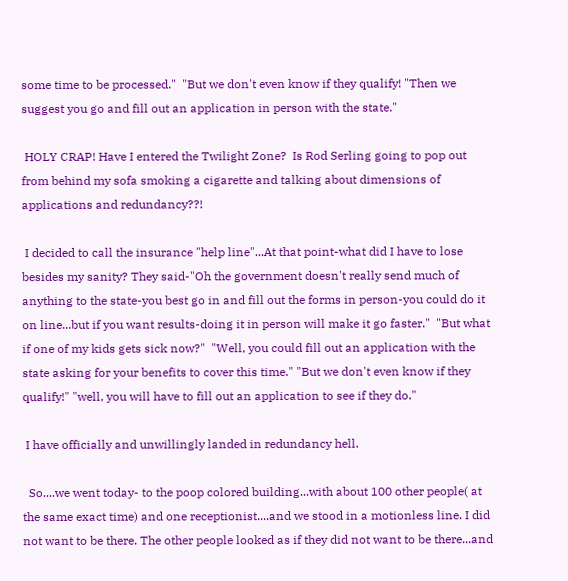some time to be processed."  "But we don't even know if they qualify! "Then we suggest you go and fill out an application in person with the state."

 HOLY CRAP! Have I entered the Twilight Zone?  Is Rod Serling going to pop out from behind my sofa smoking a cigarette and talking about dimensions of applications and redundancy??!

 I decided to call the insurance "help line"...At that point-what did I have to lose besides my sanity? They said-"Oh the government doesn't really send much of anything to the state-you best go in and fill out the forms in person-you could do it on line...but if you want results-doing it in person will make it go faster."  "But what if one of my kids gets sick now?"  "Well, you could fill out an application with the state asking for your benefits to cover this time." "But we don't even know if they qualify!" "well, you will have to fill out an application to see if they do."

 I have officially and unwillingly landed in redundancy hell.

  So....we went today- to the poop colored building...with about 100 other people( at the same exact time) and one receptionist....and we stood in a motionless line. I did not want to be there. The other people looked as if they did not want to be there...and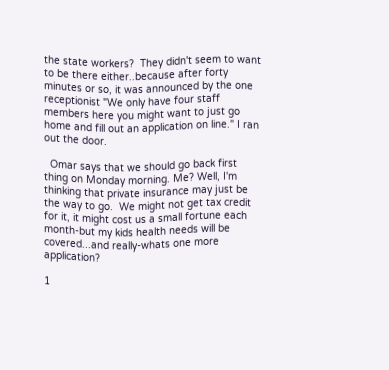the state workers?  They didn't seem to want to be there either..because after forty minutes or so, it was announced by the one receptionist "We only have four staff members here you might want to just go home and fill out an application on line." I ran out the door.

  Omar says that we should go back first thing on Monday morning. Me? Well, I'm thinking that private insurance may just be the way to go.  We might not get tax credit for it, it might cost us a small fortune each month-but my kids health needs will be covered...and really-whats one more application?

1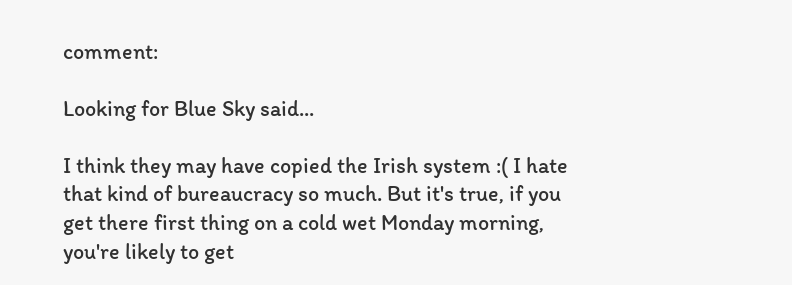comment:

Looking for Blue Sky said...

I think they may have copied the Irish system :( I hate that kind of bureaucracy so much. But it's true, if you get there first thing on a cold wet Monday morning, you're likely to get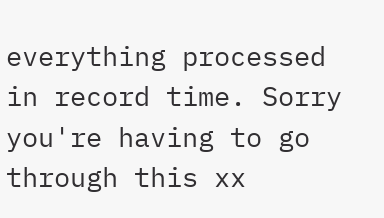everything processed in record time. Sorry you're having to go through this xx